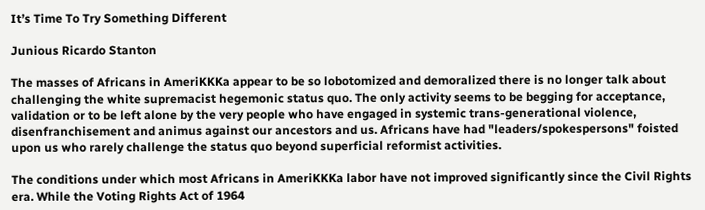It’s Time To Try Something Different

Junious Ricardo Stanton

The masses of Africans in AmeriKKKa appear to be so lobotomized and demoralized there is no longer talk about challenging the white supremacist hegemonic status quo. The only activity seems to be begging for acceptance, validation or to be left alone by the very people who have engaged in systemic trans-generational violence, disenfranchisement and animus against our ancestors and us. Africans have had "leaders/spokespersons" foisted upon us who rarely challenge the status quo beyond superficial reformist activities.

The conditions under which most Africans in AmeriKKKa labor have not improved significantly since the Civil Rights era. While the Voting Rights Act of 1964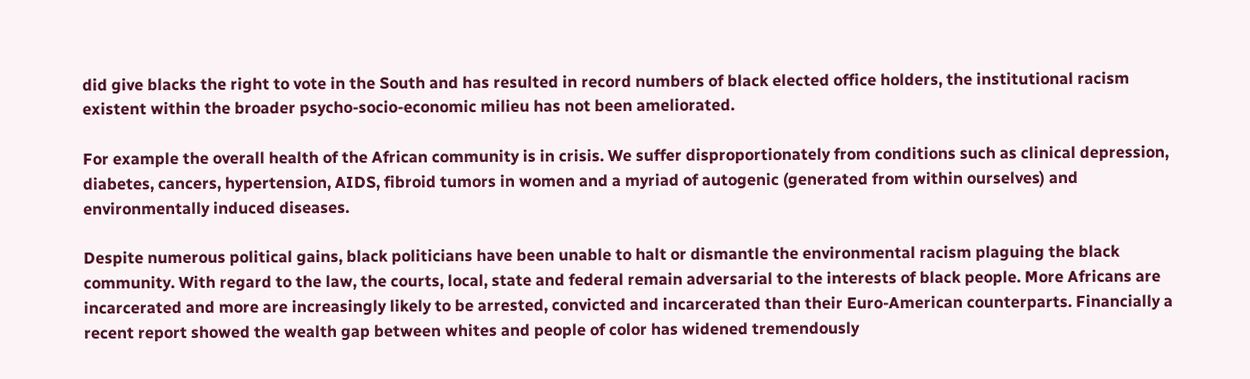did give blacks the right to vote in the South and has resulted in record numbers of black elected office holders, the institutional racism existent within the broader psycho-socio-economic milieu has not been ameliorated.

For example the overall health of the African community is in crisis. We suffer disproportionately from conditions such as clinical depression, diabetes, cancers, hypertension, AIDS, fibroid tumors in women and a myriad of autogenic (generated from within ourselves) and environmentally induced diseases.

Despite numerous political gains, black politicians have been unable to halt or dismantle the environmental racism plaguing the black community. With regard to the law, the courts, local, state and federal remain adversarial to the interests of black people. More Africans are incarcerated and more are increasingly likely to be arrested, convicted and incarcerated than their Euro-American counterparts. Financially a recent report showed the wealth gap between whites and people of color has widened tremendously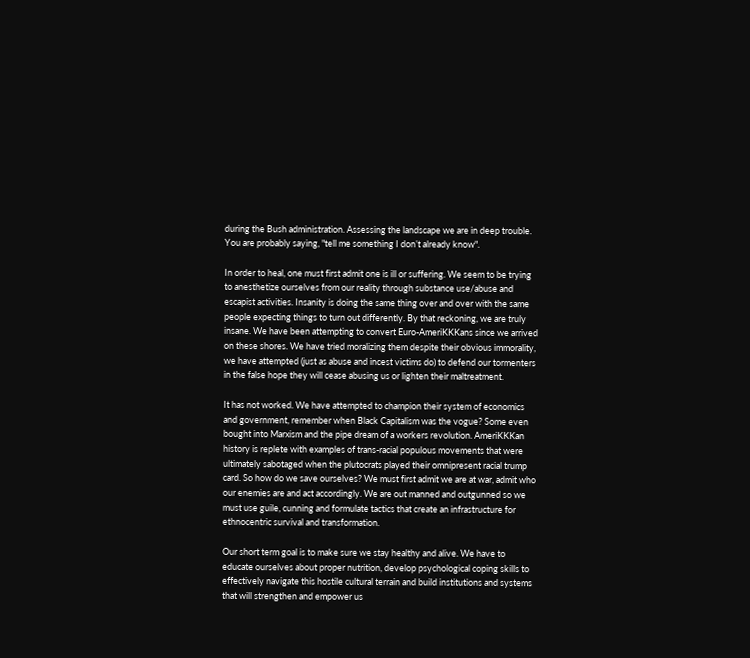during the Bush administration. Assessing the landscape we are in deep trouble. You are probably saying, "tell me something I don’t already know".

In order to heal, one must first admit one is ill or suffering. We seem to be trying to anesthetize ourselves from our reality through substance use/abuse and escapist activities. Insanity is doing the same thing over and over with the same people expecting things to turn out differently. By that reckoning, we are truly insane. We have been attempting to convert Euro-AmeriKKKans since we arrived on these shores. We have tried moralizing them despite their obvious immorality, we have attempted (just as abuse and incest victims do) to defend our tormenters in the false hope they will cease abusing us or lighten their maltreatment.

It has not worked. We have attempted to champion their system of economics and government, remember when Black Capitalism was the vogue? Some even bought into Marxism and the pipe dream of a workers revolution. AmeriKKKan history is replete with examples of trans-racial populous movements that were ultimately sabotaged when the plutocrats played their omnipresent racial trump card. So how do we save ourselves? We must first admit we are at war, admit who our enemies are and act accordingly. We are out manned and outgunned so we must use guile, cunning and formulate tactics that create an infrastructure for ethnocentric survival and transformation.

Our short term goal is to make sure we stay healthy and alive. We have to educate ourselves about proper nutrition, develop psychological coping skills to effectively navigate this hostile cultural terrain and build institutions and systems that will strengthen and empower us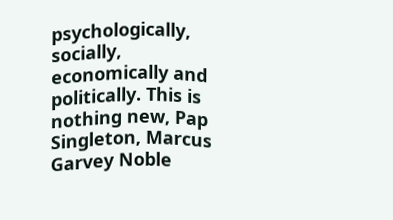psychologically, socially, economically and politically. This is nothing new, Pap Singleton, Marcus Garvey Noble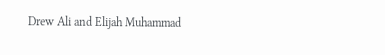Drew Ali and Elijah Muhammad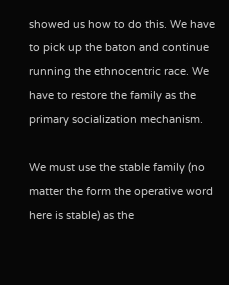showed us how to do this. We have to pick up the baton and continue running the ethnocentric race. We have to restore the family as the primary socialization mechanism.

We must use the stable family (no matter the form the operative word here is stable) as the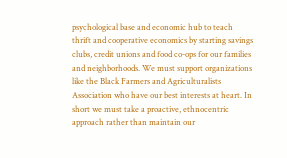psychological base and economic hub to teach thrift and cooperative economics by starting savings clubs, credit unions and food co-ops for our families and neighborhoods. We must support organizations like the Black Farmers and Agriculturalists Association who have our best interests at heart. In short we must take a proactive, ethnocentric approach rather than maintain our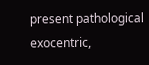present pathological exocentric,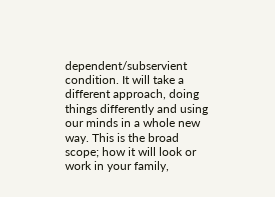dependent/subservient condition. It will take a different approach, doing things differently and using our minds in a whole new way. This is the broad scope; how it will look or work in your family,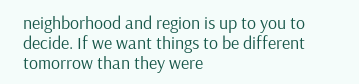neighborhood and region is up to you to decide. If we want things to be different tomorrow than they were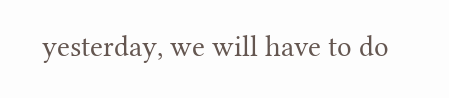yesterday, we will have to do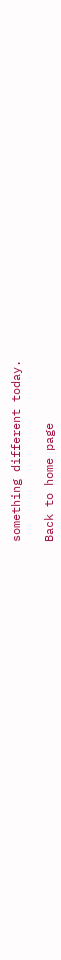something different today.

Back to home page